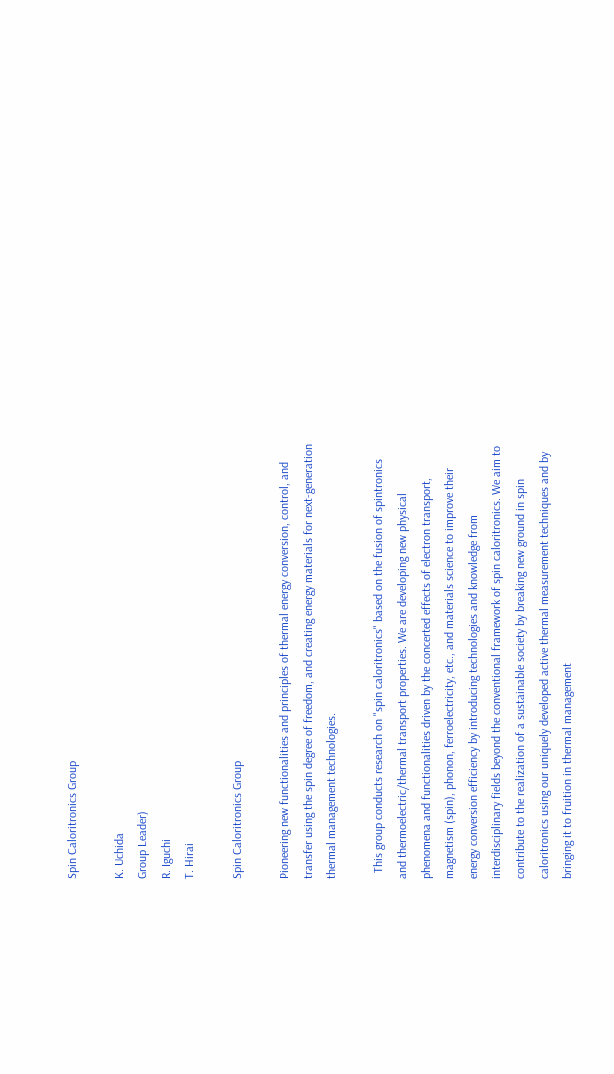Spin Caloritronics Group

K. Uchida
Group Leader)
R. Iguchi
T. Hirai

Spin Caloritronics Group

Pioneering new functionalities and principles of thermal energy conversion, control, and transfer using the spin degree of freedom, and creating energy materials for next-generation thermal management technologies.

  This group conducts research on "spin caloritronics" based on the fusion of spintronics and thermoelectric/thermal transport properties. We are developing new physical phenomena and functionalities driven by the concerted effects of electron transport, magnetism (spin), phonon, ferroelectricity, etc., and materials science to improve their energy conversion efficiency by introducing technologies and knowledge from interdisciplinary fields beyond the conventional framework of spin caloritronics. We aim to contribute to the realization of a sustainable society by breaking new ground in spin caloritronics using our uniquely developed active thermal measurement techniques and by bringing it to fruition in thermal management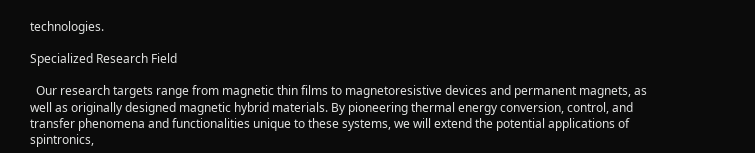technologies.

Specialized Research Field

  Our research targets range from magnetic thin films to magnetoresistive devices and permanent magnets, as well as originally designed magnetic hybrid materials. By pioneering thermal energy conversion, control, and transfer phenomena and functionalities unique to these systems, we will extend the potential applications of spintronics,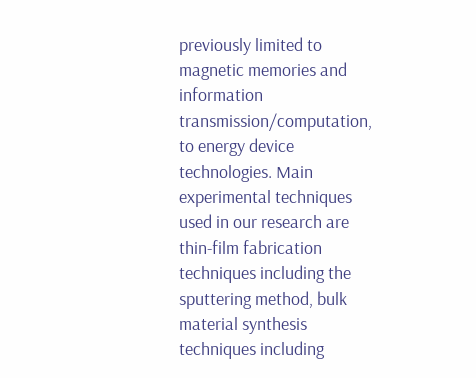previously limited to magnetic memories and information transmission/computation, to energy device technologies. Main experimental techniques used in our research are thin-film fabrication techniques including the sputtering method, bulk material synthesis techniques including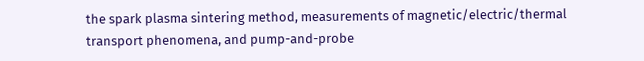the spark plasma sintering method, measurements of magnetic/electric/thermal transport phenomena, and pump-and-probe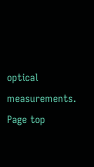optical measurements.
Page top